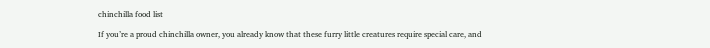chinchilla food list

If you’re a proud chinchilla owner, you already know that these furry little creatures require special care, and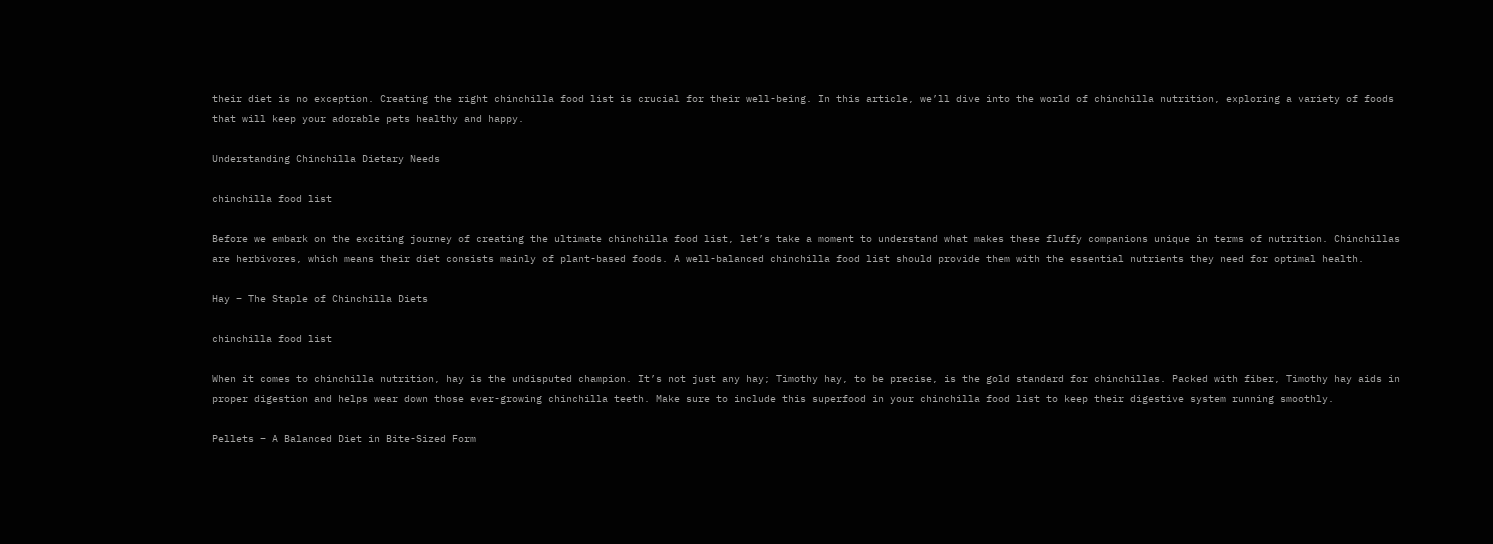their diet is no exception. Creating the right chinchilla food list is crucial for their well-being. In this article, we’ll dive into the world of chinchilla nutrition, exploring a variety of foods that will keep your adorable pets healthy and happy.

Understanding Chinchilla Dietary Needs

chinchilla food list

Before we embark on the exciting journey of creating the ultimate chinchilla food list, let’s take a moment to understand what makes these fluffy companions unique in terms of nutrition. Chinchillas are herbivores, which means their diet consists mainly of plant-based foods. A well-balanced chinchilla food list should provide them with the essential nutrients they need for optimal health.

Hay – The Staple of Chinchilla Diets

chinchilla food list

When it comes to chinchilla nutrition, hay is the undisputed champion. It’s not just any hay; Timothy hay, to be precise, is the gold standard for chinchillas. Packed with fiber, Timothy hay aids in proper digestion and helps wear down those ever-growing chinchilla teeth. Make sure to include this superfood in your chinchilla food list to keep their digestive system running smoothly.

Pellets – A Balanced Diet in Bite-Sized Form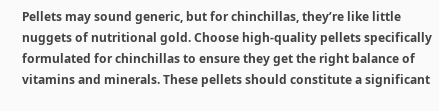Pellets may sound generic, but for chinchillas, they’re like little nuggets of nutritional gold. Choose high-quality pellets specifically formulated for chinchillas to ensure they get the right balance of vitamins and minerals. These pellets should constitute a significant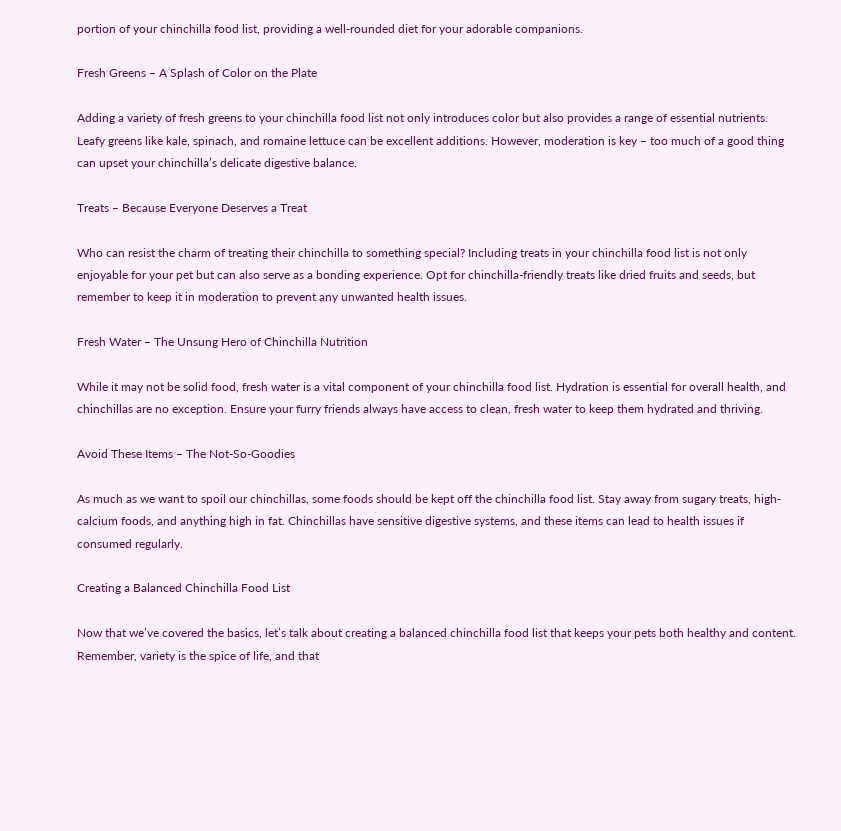portion of your chinchilla food list, providing a well-rounded diet for your adorable companions.

Fresh Greens – A Splash of Color on the Plate

Adding a variety of fresh greens to your chinchilla food list not only introduces color but also provides a range of essential nutrients. Leafy greens like kale, spinach, and romaine lettuce can be excellent additions. However, moderation is key – too much of a good thing can upset your chinchilla’s delicate digestive balance.

Treats – Because Everyone Deserves a Treat

Who can resist the charm of treating their chinchilla to something special? Including treats in your chinchilla food list is not only enjoyable for your pet but can also serve as a bonding experience. Opt for chinchilla-friendly treats like dried fruits and seeds, but remember to keep it in moderation to prevent any unwanted health issues.

Fresh Water – The Unsung Hero of Chinchilla Nutrition

While it may not be solid food, fresh water is a vital component of your chinchilla food list. Hydration is essential for overall health, and chinchillas are no exception. Ensure your furry friends always have access to clean, fresh water to keep them hydrated and thriving.

Avoid These Items – The Not-So-Goodies

As much as we want to spoil our chinchillas, some foods should be kept off the chinchilla food list. Stay away from sugary treats, high-calcium foods, and anything high in fat. Chinchillas have sensitive digestive systems, and these items can lead to health issues if consumed regularly.

Creating a Balanced Chinchilla Food List

Now that we’ve covered the basics, let’s talk about creating a balanced chinchilla food list that keeps your pets both healthy and content. Remember, variety is the spice of life, and that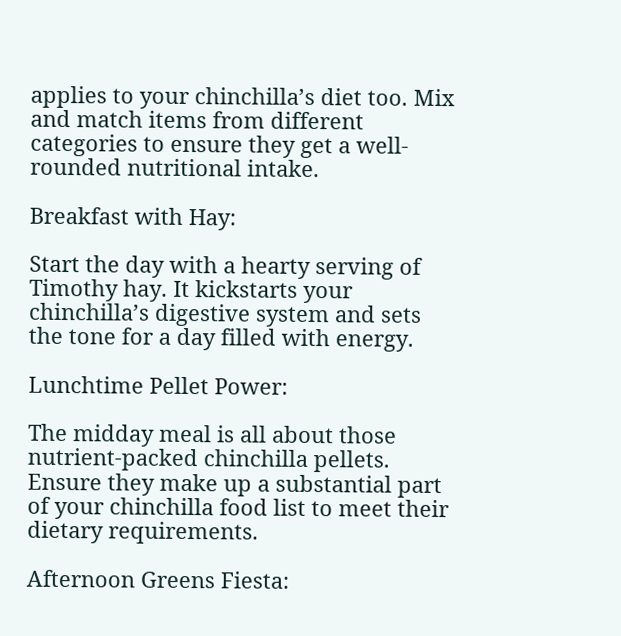applies to your chinchilla’s diet too. Mix and match items from different categories to ensure they get a well-rounded nutritional intake.

Breakfast with Hay:

Start the day with a hearty serving of Timothy hay. It kickstarts your chinchilla’s digestive system and sets the tone for a day filled with energy.

Lunchtime Pellet Power:

The midday meal is all about those nutrient-packed chinchilla pellets. Ensure they make up a substantial part of your chinchilla food list to meet their dietary requirements.

Afternoon Greens Fiesta: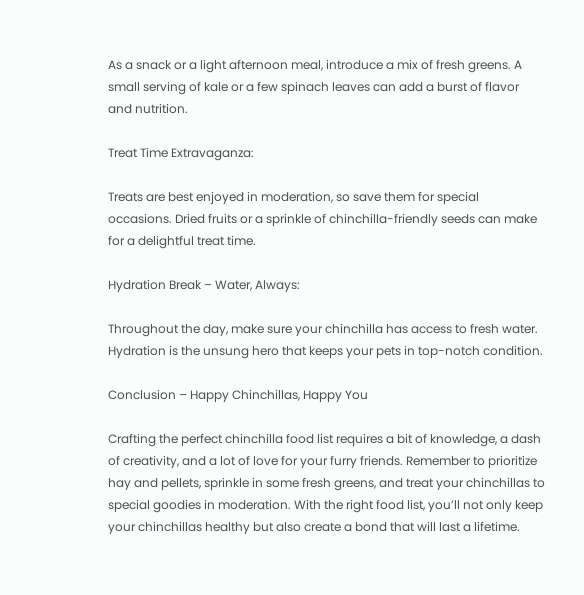As a snack or a light afternoon meal, introduce a mix of fresh greens. A small serving of kale or a few spinach leaves can add a burst of flavor and nutrition.

Treat Time Extravaganza:

Treats are best enjoyed in moderation, so save them for special occasions. Dried fruits or a sprinkle of chinchilla-friendly seeds can make for a delightful treat time.

Hydration Break – Water, Always:

Throughout the day, make sure your chinchilla has access to fresh water. Hydration is the unsung hero that keeps your pets in top-notch condition.

Conclusion – Happy Chinchillas, Happy You

Crafting the perfect chinchilla food list requires a bit of knowledge, a dash of creativity, and a lot of love for your furry friends. Remember to prioritize hay and pellets, sprinkle in some fresh greens, and treat your chinchillas to special goodies in moderation. With the right food list, you’ll not only keep your chinchillas healthy but also create a bond that will last a lifetime.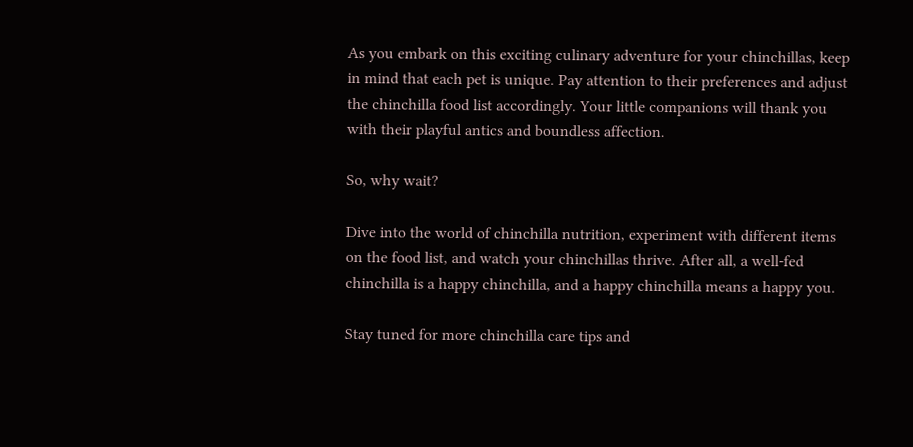As you embark on this exciting culinary adventure for your chinchillas, keep in mind that each pet is unique. Pay attention to their preferences and adjust the chinchilla food list accordingly. Your little companions will thank you with their playful antics and boundless affection.

So, why wait?

Dive into the world of chinchilla nutrition, experiment with different items on the food list, and watch your chinchillas thrive. After all, a well-fed chinchilla is a happy chinchilla, and a happy chinchilla means a happy you.

Stay tuned for more chinchilla care tips and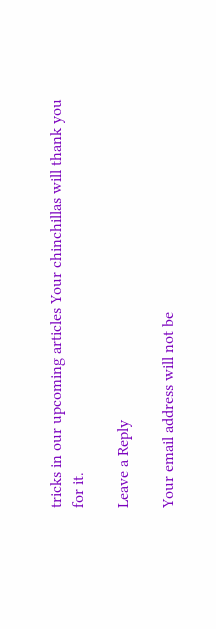tricks in our upcoming articles Your chinchillas will thank you for it.

Leave a Reply

Your email address will not be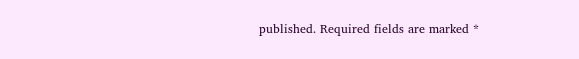published. Required fields are marked *